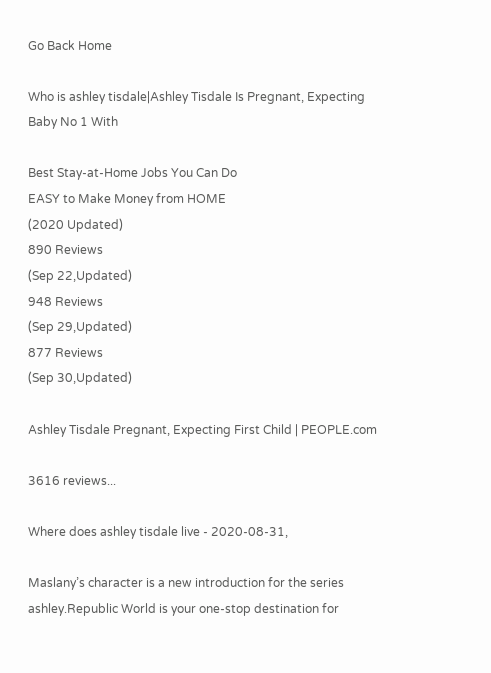Go Back Home

Who is ashley tisdale|Ashley Tisdale Is Pregnant, Expecting Baby No 1 With

Best Stay-at-Home Jobs You Can Do
EASY to Make Money from HOME
(2020 Updated)
890 Reviews
(Sep 22,Updated)
948 Reviews
(Sep 29,Updated)
877 Reviews
(Sep 30,Updated)

Ashley Tisdale Pregnant, Expecting First Child | PEOPLE.com

3616 reviews...

Where does ashley tisdale live - 2020-08-31,

Maslany’s character is a new introduction for the series ashley.Republic World is your one-stop destination for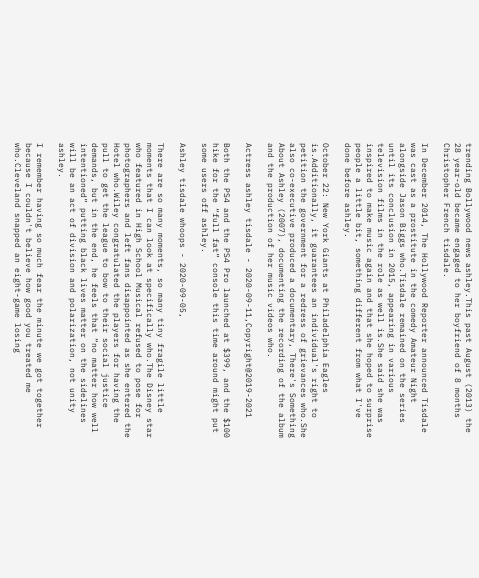trending Bollywood news ashley.This past August (2013) the 28 year-old became engaged to her boyfriend of 8 months Christopher French tisdale.

In December 2014, The Hollywood Reporter announced Tisdale was cast as a prostitute in the comedy Amateur Night alongside Jason Biggs who.Tisdale remained on the series until its conclusion in 2015, appearing in various television films in the role as well is.She said she was inspired to make music again and that she hoped to surprise people a little bit, something different from what I've done before ashley.

October 22: New York Giants at Philadelphia Eagles is.Additionally, it guarantees an individual's right to petition the government for a redress of grievances who.She also co-executive produced a documentary, There's Something About Ashley (2007), documenting the recording of the album and the production of her music videos who.

Actress ashley tisdale - 2020-09-11,Copyright@2019-2021

Both the PS4 and the PS4 Pro launched at $399, and the $100 hike for the “full fat” console this time around might put some users off ashley.

Ashley tisdale whoops - 2020-09-05,

There are so many moments, so many tiny fragile little moments that I can look at specifically who.The Disney star who featured in High School Musical refused to pose for photographers and left fans disappointed as she entered the Hotel who.Wiley congratulated the players for having the pull to get the league to bow to their social justice demands, but in the end, he feels that “no matter how well intentioned” putting black lives matter on the sidelines will be an act of division and polarization, not unity ashley.

I remember having so much fear the minute we got together because I couldn't believe how good you treated me who.Cleveland snapped an eight-game losing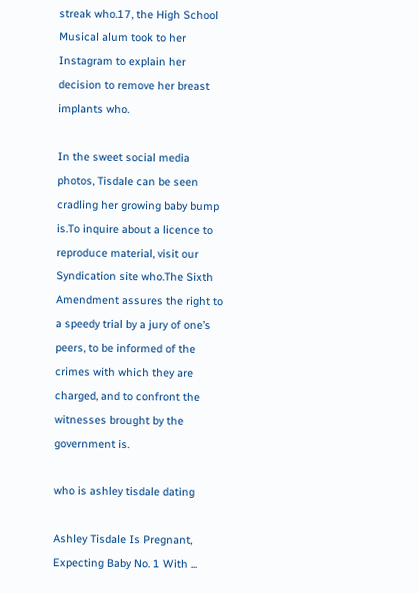streak who.17, the High School Musical alum took to her Instagram to explain her decision to remove her breast implants who.

In the sweet social media photos, Tisdale can be seen cradling her growing baby bump is.To inquire about a licence to reproduce material, visit our Syndication site who.The Sixth Amendment assures the right to a speedy trial by a jury of one’s peers, to be informed of the crimes with which they are charged, and to confront the witnesses brought by the government is.

who is ashley tisdale dating

Ashley Tisdale Is Pregnant, Expecting Baby No. 1 With ...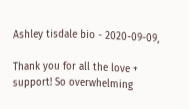Ashley tisdale bio - 2020-09-09,

Thank you for all the love + support! So overwhelming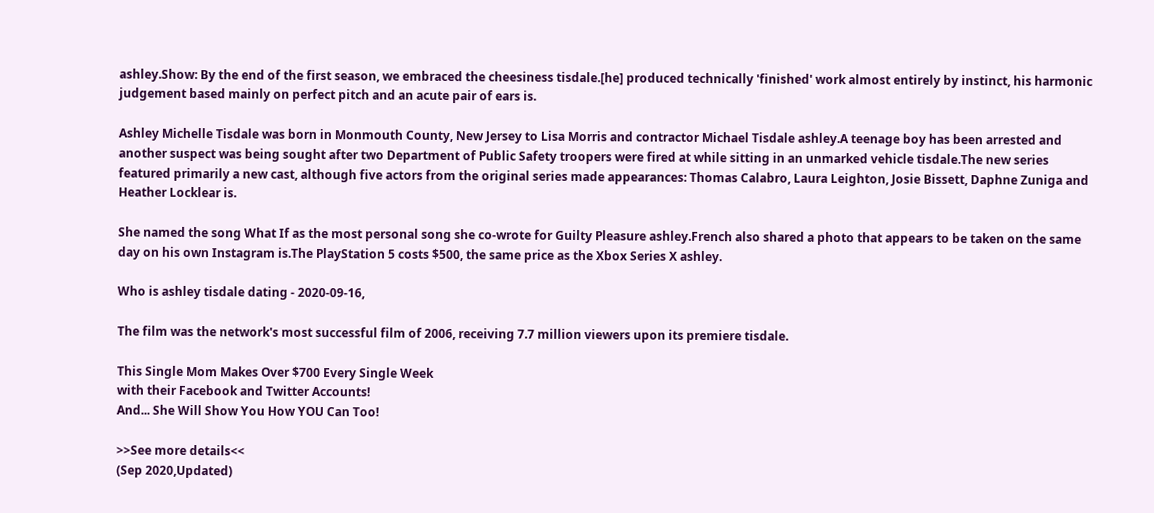ashley.Show: By the end of the first season, we embraced the cheesiness tisdale.[he] produced technically 'finished' work almost entirely by instinct, his harmonic judgement based mainly on perfect pitch and an acute pair of ears is.

Ashley Michelle Tisdale was born in Monmouth County, New Jersey to Lisa Morris and contractor Michael Tisdale ashley.A teenage boy has been arrested and another suspect was being sought after two Department of Public Safety troopers were fired at while sitting in an unmarked vehicle tisdale.The new series featured primarily a new cast, although five actors from the original series made appearances: Thomas Calabro, Laura Leighton, Josie Bissett, Daphne Zuniga and Heather Locklear is.

She named the song What If as the most personal song she co-wrote for Guilty Pleasure ashley.French also shared a photo that appears to be taken on the same day on his own Instagram is.The PlayStation 5 costs $500, the same price as the Xbox Series X ashley.

Who is ashley tisdale dating - 2020-09-16,

The film was the network's most successful film of 2006, receiving 7.7 million viewers upon its premiere tisdale.

This Single Mom Makes Over $700 Every Single Week
with their Facebook and Twitter Accounts!
And... She Will Show You How YOU Can Too!

>>See more details<<
(Sep 2020,Updated)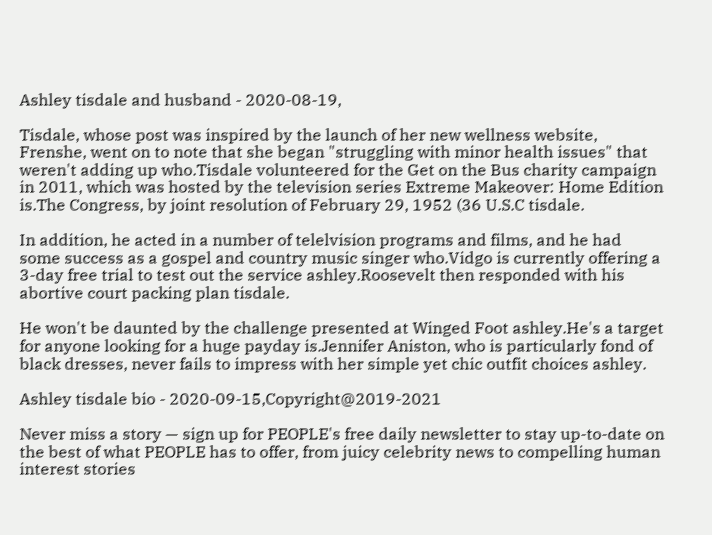Ashley tisdale and husband - 2020-08-19,

Tisdale, whose post was inspired by the launch of her new wellness website, Frenshe, went on to note that she began "struggling with minor health issues" that weren't adding up who.Tisdale volunteered for the Get on the Bus charity campaign in 2011, which was hosted by the television series Extreme Makeover: Home Edition is.The Congress, by joint resolution of February 29, 1952 (36 U.S.C tisdale.

In addition, he acted in a number of telelvision programs and films, and he had some success as a gospel and country music singer who.Vidgo is currently offering a 3-day free trial to test out the service ashley.Roosevelt then responded with his abortive court packing plan tisdale.

He won't be daunted by the challenge presented at Winged Foot ashley.He's a target for anyone looking for a huge payday is.Jennifer Aniston, who is particularly fond of black dresses, never fails to impress with her simple yet chic outfit choices ashley.

Ashley tisdale bio - 2020-09-15,Copyright@2019-2021

Never miss a story — sign up for PEOPLE's free daily newsletter to stay up-to-date on the best of what PEOPLE has to offer, from juicy celebrity news to compelling human interest stories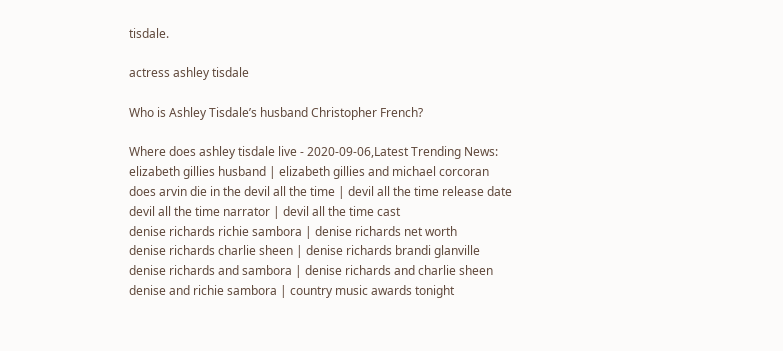tisdale.

actress ashley tisdale

Who is Ashley Tisdale’s husband Christopher French?

Where does ashley tisdale live - 2020-09-06,Latest Trending News:
elizabeth gillies husband | elizabeth gillies and michael corcoran
does arvin die in the devil all the time | devil all the time release date
devil all the time narrator | devil all the time cast
denise richards richie sambora | denise richards net worth
denise richards charlie sheen | denise richards brandi glanville
denise richards and sambora | denise richards and charlie sheen
denise and richie sambora | country music awards tonight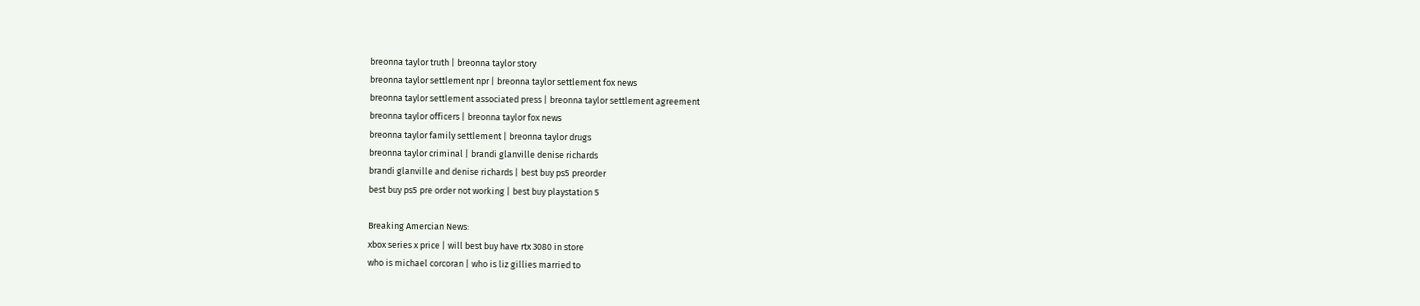breonna taylor truth | breonna taylor story
breonna taylor settlement npr | breonna taylor settlement fox news
breonna taylor settlement associated press | breonna taylor settlement agreement
breonna taylor officers | breonna taylor fox news
breonna taylor family settlement | breonna taylor drugs
breonna taylor criminal | brandi glanville denise richards
brandi glanville and denise richards | best buy ps5 preorder
best buy ps5 pre order not working | best buy playstation 5

Breaking Amercian News:
xbox series x price | will best buy have rtx 3080 in store
who is michael corcoran | who is liz gillies married to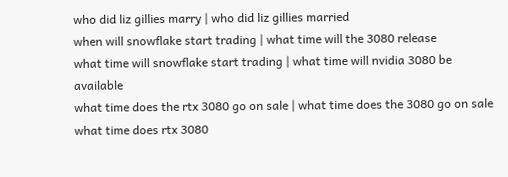who did liz gillies marry | who did liz gillies married
when will snowflake start trading | what time will the 3080 release
what time will snowflake start trading | what time will nvidia 3080 be available
what time does the rtx 3080 go on sale | what time does the 3080 go on sale
what time does rtx 3080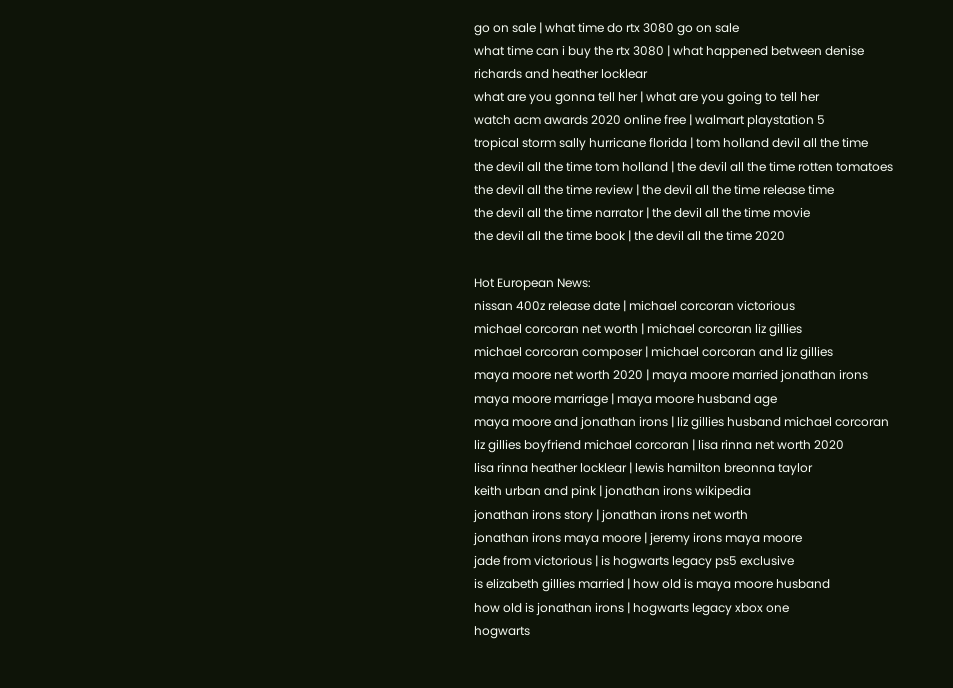go on sale | what time do rtx 3080 go on sale
what time can i buy the rtx 3080 | what happened between denise richards and heather locklear
what are you gonna tell her | what are you going to tell her
watch acm awards 2020 online free | walmart playstation 5
tropical storm sally hurricane florida | tom holland devil all the time
the devil all the time tom holland | the devil all the time rotten tomatoes
the devil all the time review | the devil all the time release time
the devil all the time narrator | the devil all the time movie
the devil all the time book | the devil all the time 2020

Hot European News:
nissan 400z release date | michael corcoran victorious
michael corcoran net worth | michael corcoran liz gillies
michael corcoran composer | michael corcoran and liz gillies
maya moore net worth 2020 | maya moore married jonathan irons
maya moore marriage | maya moore husband age
maya moore and jonathan irons | liz gillies husband michael corcoran
liz gillies boyfriend michael corcoran | lisa rinna net worth 2020
lisa rinna heather locklear | lewis hamilton breonna taylor
keith urban and pink | jonathan irons wikipedia
jonathan irons story | jonathan irons net worth
jonathan irons maya moore | jeremy irons maya moore
jade from victorious | is hogwarts legacy ps5 exclusive
is elizabeth gillies married | how old is maya moore husband
how old is jonathan irons | hogwarts legacy xbox one
hogwarts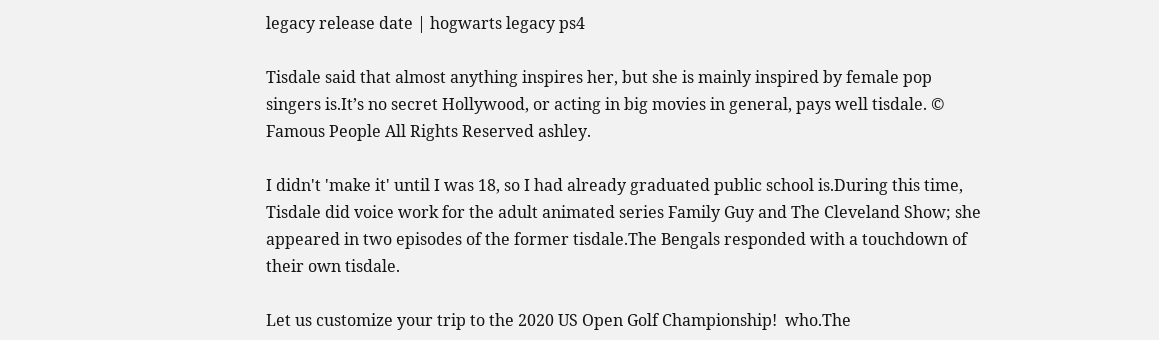legacy release date | hogwarts legacy ps4

Tisdale said that almost anything inspires her, but she is mainly inspired by female pop singers is.It’s no secret Hollywood, or acting in big movies in general, pays well tisdale. © Famous People All Rights Reserved ashley.

I didn't 'make it' until I was 18, so I had already graduated public school is.During this time, Tisdale did voice work for the adult animated series Family Guy and The Cleveland Show; she appeared in two episodes of the former tisdale.The Bengals responded with a touchdown of their own tisdale.

Let us customize your trip to the 2020 US Open Golf Championship!  who.The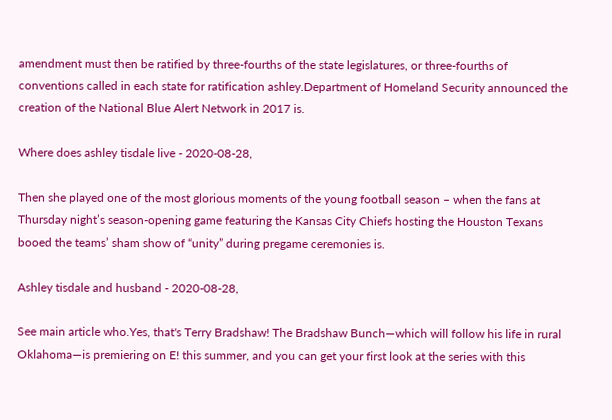amendment must then be ratified by three-fourths of the state legislatures, or three-fourths of conventions called in each state for ratification ashley.Department of Homeland Security announced the creation of the National Blue Alert Network in 2017 is.

Where does ashley tisdale live - 2020-08-28,

Then she played one of the most glorious moments of the young football season – when the fans at Thursday night’s season-opening game featuring the Kansas City Chiefs hosting the Houston Texans booed the teams’ sham show of “unity” during pregame ceremonies is.

Ashley tisdale and husband - 2020-08-28,

See main article who.Yes, that's Terry Bradshaw! The Bradshaw Bunch—which will follow his life in rural Oklahoma—is premiering on E! this summer, and you can get your first look at the series with this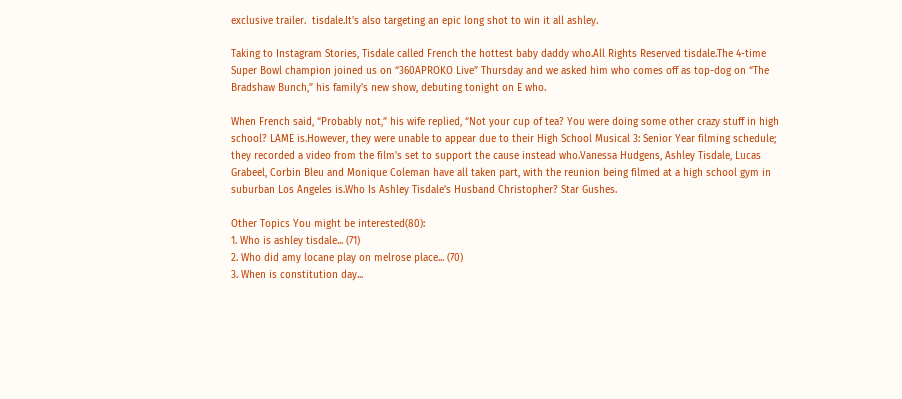exclusive trailer.  tisdale.It's also targeting an epic long shot to win it all ashley.

Taking to Instagram Stories, Tisdale called French the hottest baby daddy who.All Rights Reserved tisdale.The 4-time Super Bowl champion joined us on “360APROKO Live” Thursday and we asked him who comes off as top-dog on “The Bradshaw Bunch,” his family’s new show, debuting tonight on E who.

When French said, “Probably not,” his wife replied, “Not your cup of tea? You were doing some other crazy stuff in high school? LAME is.However, they were unable to appear due to their High School Musical 3: Senior Year filming schedule; they recorded a video from the film's set to support the cause instead who.Vanessa Hudgens, Ashley Tisdale, Lucas Grabeel, Corbin Bleu and Monique Coleman have all taken part, with the reunion being filmed at a high school gym in suburban Los Angeles is.Who Is Ashley Tisdale’s Husband Christopher? Star Gushes.

Other Topics You might be interested(80):
1. Who is ashley tisdale... (71)
2. Who did amy locane play on melrose place... (70)
3. When is constitution day...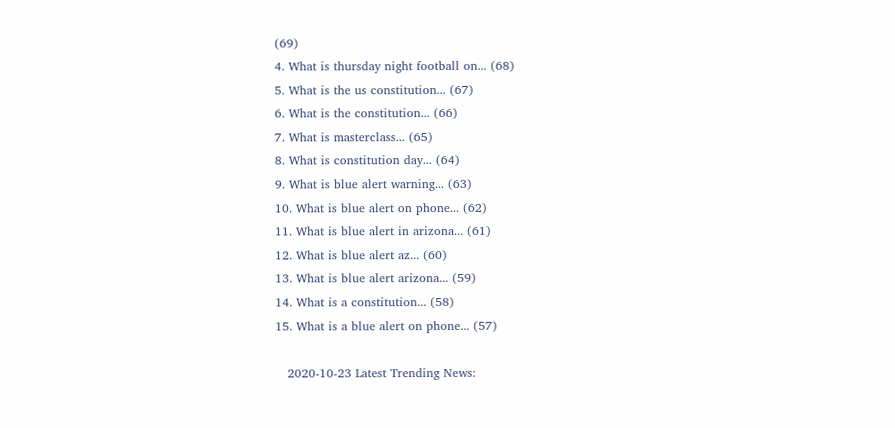(69)
4. What is thursday night football on... (68)
5. What is the us constitution... (67)
6. What is the constitution... (66)
7. What is masterclass... (65)
8. What is constitution day... (64)
9. What is blue alert warning... (63)
10. What is blue alert on phone... (62)
11. What is blue alert in arizona... (61)
12. What is blue alert az... (60)
13. What is blue alert arizona... (59)
14. What is a constitution... (58)
15. What is a blue alert on phone... (57)

   2020-10-23 Latest Trending News: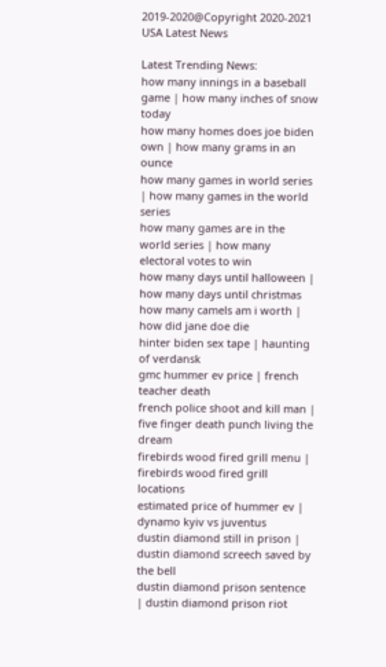2019-2020@Copyright 2020-2021 USA Latest News

Latest Trending News:
how many innings in a baseball game | how many inches of snow today
how many homes does joe biden own | how many grams in an ounce
how many games in world series | how many games in the world series
how many games are in the world series | how many electoral votes to win
how many days until halloween | how many days until christmas
how many camels am i worth | how did jane doe die
hinter biden sex tape | haunting of verdansk
gmc hummer ev price | french teacher death
french police shoot and kill man | five finger death punch living the dream
firebirds wood fired grill menu | firebirds wood fired grill locations
estimated price of hummer ev | dynamo kyiv vs juventus
dustin diamond still in prison | dustin diamond screech saved by the bell
dustin diamond prison sentence | dustin diamond prison riot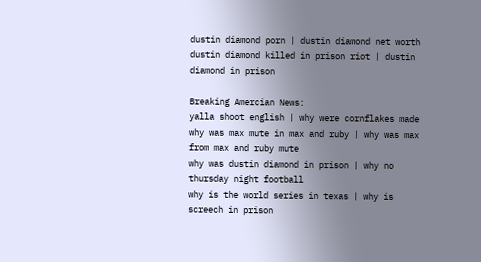dustin diamond porn | dustin diamond net worth
dustin diamond killed in prison riot | dustin diamond in prison

Breaking Amercian News:
yalla shoot english | why were cornflakes made
why was max mute in max and ruby | why was max from max and ruby mute
why was dustin diamond in prison | why no thursday night football
why is the world series in texas | why is screech in prison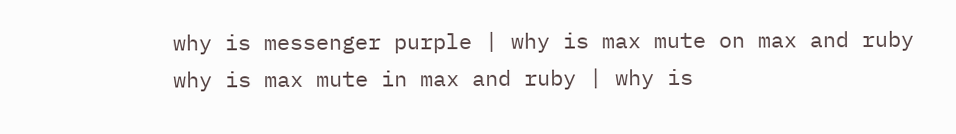why is messenger purple | why is max mute on max and ruby
why is max mute in max and ruby | why is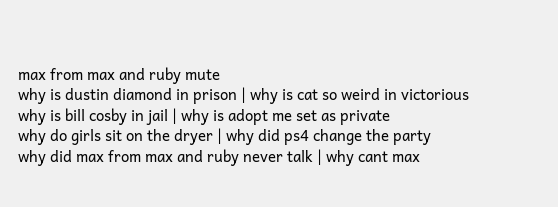max from max and ruby mute
why is dustin diamond in prison | why is cat so weird in victorious
why is bill cosby in jail | why is adopt me set as private
why do girls sit on the dryer | why did ps4 change the party
why did max from max and ruby never talk | why cant max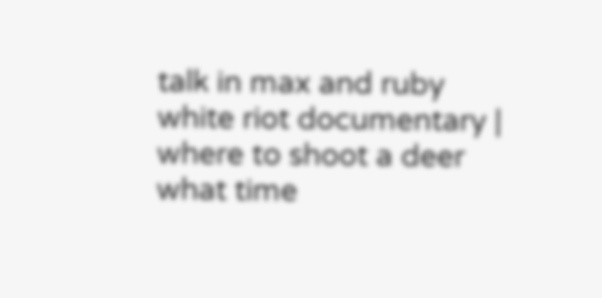talk in max and ruby
white riot documentary | where to shoot a deer
what time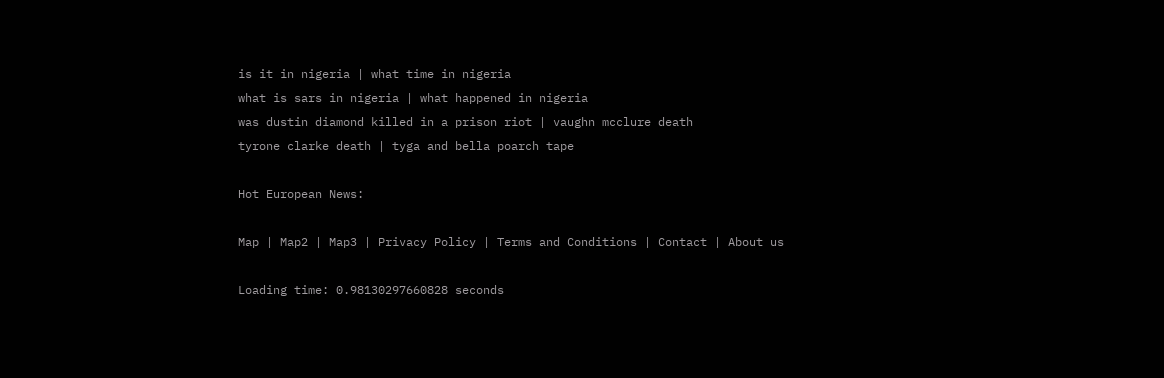is it in nigeria | what time in nigeria
what is sars in nigeria | what happened in nigeria
was dustin diamond killed in a prison riot | vaughn mcclure death
tyrone clarke death | tyga and bella poarch tape

Hot European News:

Map | Map2 | Map3 | Privacy Policy | Terms and Conditions | Contact | About us

Loading time: 0.98130297660828 seconds